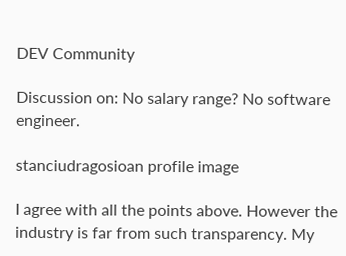DEV Community

Discussion on: No salary range? No software engineer.

stanciudragosioan profile image

I agree with all the points above. However the industry is far from such transparency. My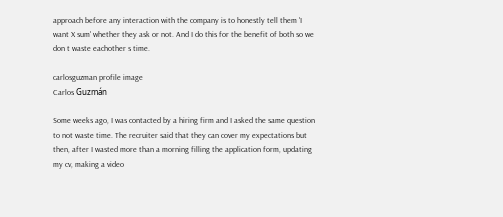approach before any interaction with the company is to honestly tell them 'I want X sum' whether they ask or not. And I do this for the benefit of both so we don t waste eachother s time.

carlosguzman profile image
Carlos Guzmán

Some weeks ago, I was contacted by a hiring firm and I asked the same question to not waste time. The recruiter said that they can cover my expectations but then, after I wasted more than a morning filling the application form, updating my cv, making a video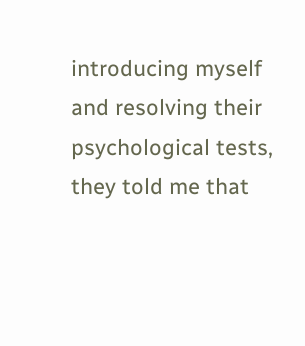introducing myself and resolving their psychological tests, they told me that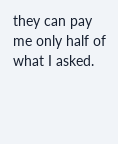they can pay me only half of what I asked.